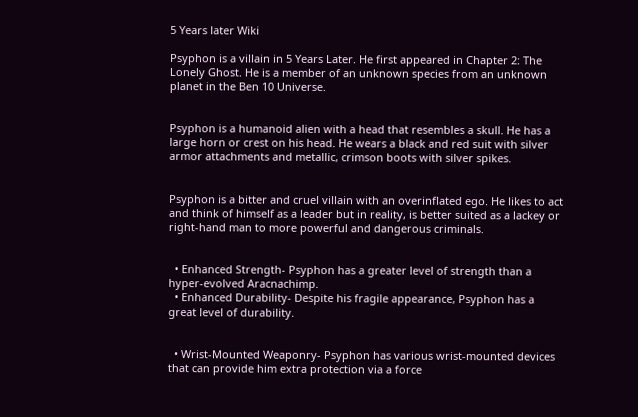5 Years later Wiki

Psyphon is a villain in 5 Years Later. He first appeared in Chapter 2: The Lonely Ghost. He is a member of an unknown species from an unknown planet in the Ben 10 Universe.


Psyphon is a humanoid alien with a head that resembles a skull. He has a large horn or crest on his head. He wears a black and red suit with silver armor attachments and metallic, crimson boots with silver spikes.


Psyphon is a bitter and cruel villain with an overinflated ego. He likes to act and think of himself as a leader but in reality, is better suited as a lackey or right-hand man to more powerful and dangerous criminals.


  • Enhanced Strength- Psyphon has a greater level of strength than a hyper-evolved Aracnachimp.
  • Enhanced Durability- Despite his fragile appearance, Psyphon has a great level of durability.


  • Wrist-Mounted Weaponry- Psyphon has various wrist-mounted devices that can provide him extra protection via a force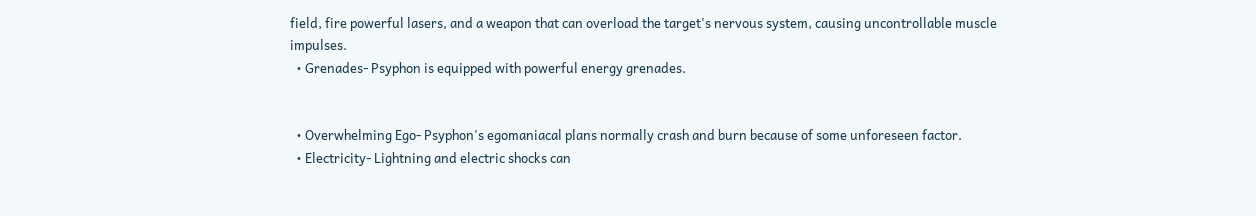field, fire powerful lasers, and a weapon that can overload the target's nervous system, causing uncontrollable muscle impulses.
  • Grenades- Psyphon is equipped with powerful energy grenades.


  • Overwhelming Ego- Psyphon's egomaniacal plans normally crash and burn because of some unforeseen factor.
  • Electricity- Lightning and electric shocks can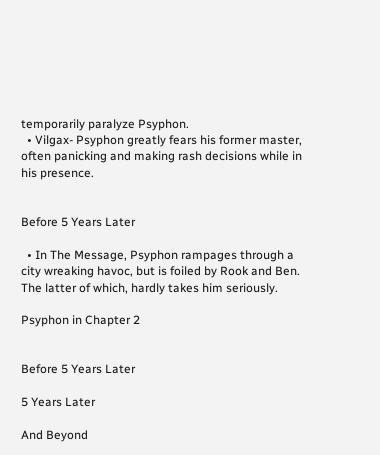temporarily paralyze Psyphon.
  • Vilgax- Psyphon greatly fears his former master, often panicking and making rash decisions while in his presence.


Before 5 Years Later

  • In The Message, Psyphon rampages through a city wreaking havoc, but is foiled by Rook and Ben. The latter of which, hardly takes him seriously.

Psyphon in Chapter 2


Before 5 Years Later

5 Years Later

And Beyond